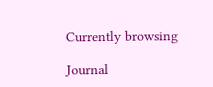Currently browsing

Journal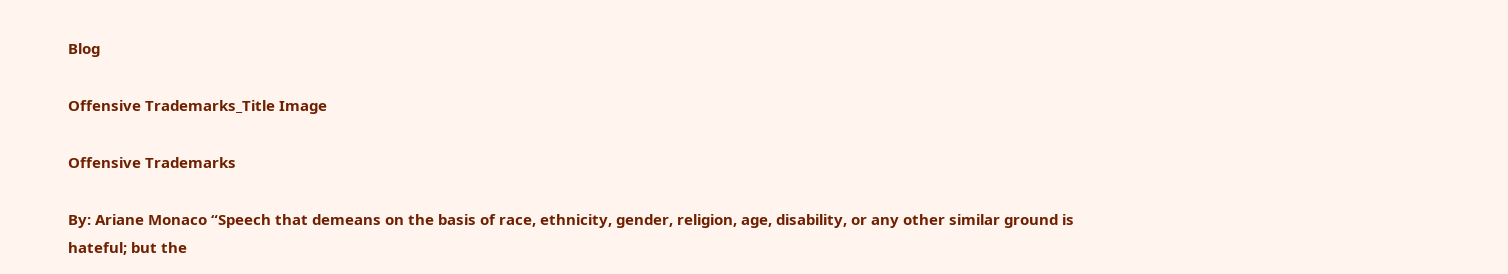Blog

Offensive Trademarks_Title Image

Offensive Trademarks

By: Ariane Monaco “Speech that demeans on the basis of race, ethnicity, gender, religion, age, disability, or any other similar ground is hateful; but the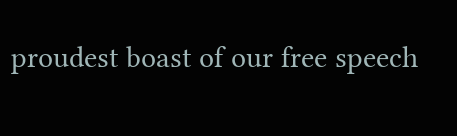proudest boast of our free speech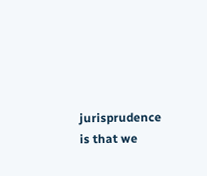jurisprudence is that we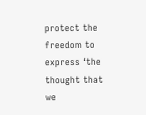protect the freedom to express ‘the thought that we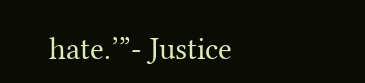hate.’”- Justice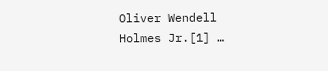Oliver Wendell Holmes Jr.[1] …